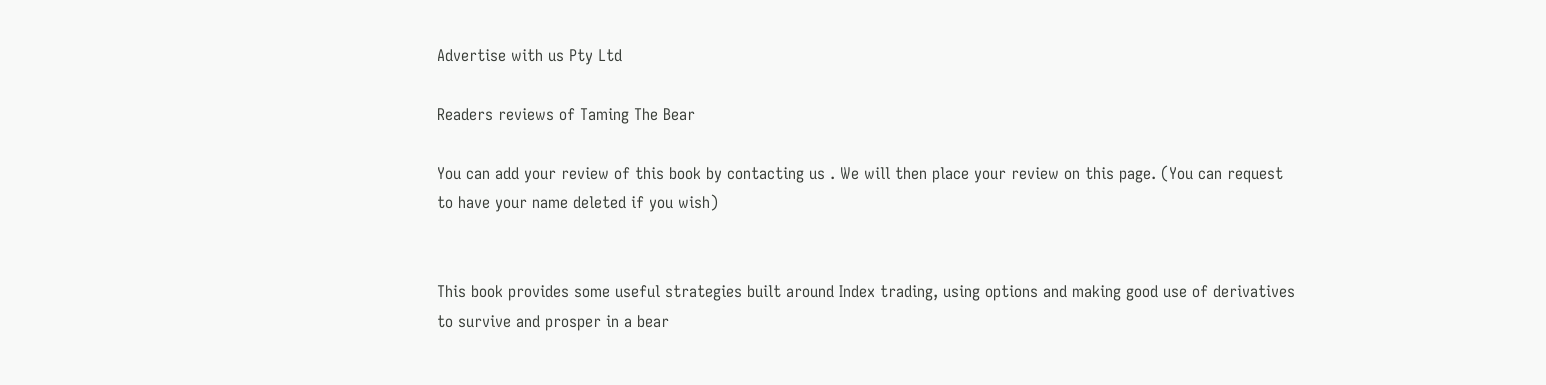Advertise with us Pty Ltd

Readers reviews of Taming The Bear

You can add your review of this book by contacting us . We will then place your review on this page. (You can request to have your name deleted if you wish)


This book provides some useful strategies built around Index trading, using options and making good use of derivatives to survive and prosper in a bear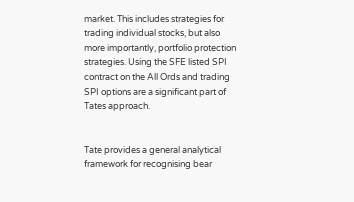market. This includes strategies for trading individual stocks, but also more importantly, portfolio protection strategies. Using the SFE listed SPI contract on the All Ords and trading SPI options are a significant part of Tates approach.


Tate provides a general analytical framework for recognising bear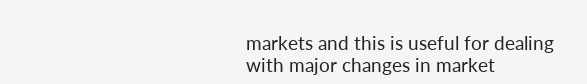markets and this is useful for dealing with major changes in market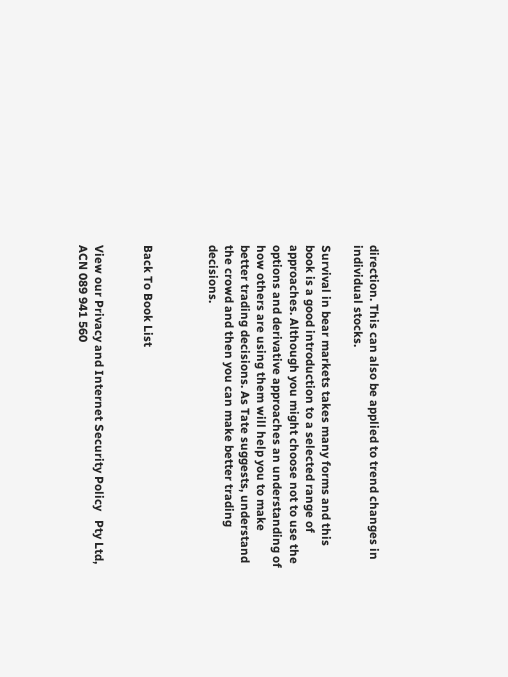direction. This can also be applied to trend changes in individual stocks.

Survival in bear markets takes many forms and this book is a good introduction to a selected range of approaches. Although you might choose not to use the options and derivative approaches an understanding of how others are using them will help you to make better trading decisions. As Tate suggests, understand the crowd and then you can make better trading decisions.



Back To Book List


View our Privacy and Internet Security Policy   Pty Ltd, ACN 089 941 560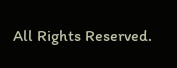All Rights Reserved.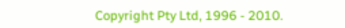Copyright Pty Ltd, 1996 - 2010.